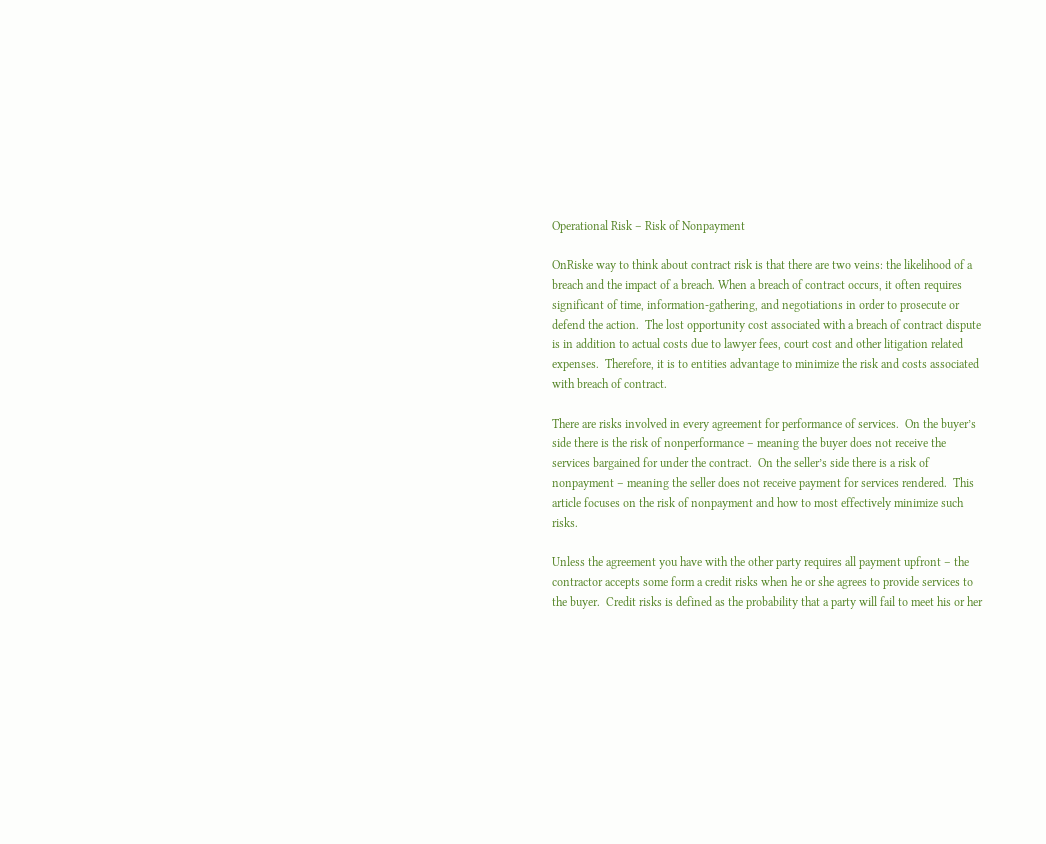Operational Risk – Risk of Nonpayment

OnRiske way to think about contract risk is that there are two veins: the likelihood of a breach and the impact of a breach. When a breach of contract occurs, it often requires significant of time, information-gathering, and negotiations in order to prosecute or defend the action.  The lost opportunity cost associated with a breach of contract dispute is in addition to actual costs due to lawyer fees, court cost and other litigation related expenses.  Therefore, it is to entities advantage to minimize the risk and costs associated with breach of contract.

There are risks involved in every agreement for performance of services.  On the buyer’s side there is the risk of nonperformance – meaning the buyer does not receive the services bargained for under the contract.  On the seller’s side there is a risk of nonpayment – meaning the seller does not receive payment for services rendered.  This article focuses on the risk of nonpayment and how to most effectively minimize such risks.

Unless the agreement you have with the other party requires all payment upfront – the contractor accepts some form a credit risks when he or she agrees to provide services to the buyer.  Credit risks is defined as the probability that a party will fail to meet his or her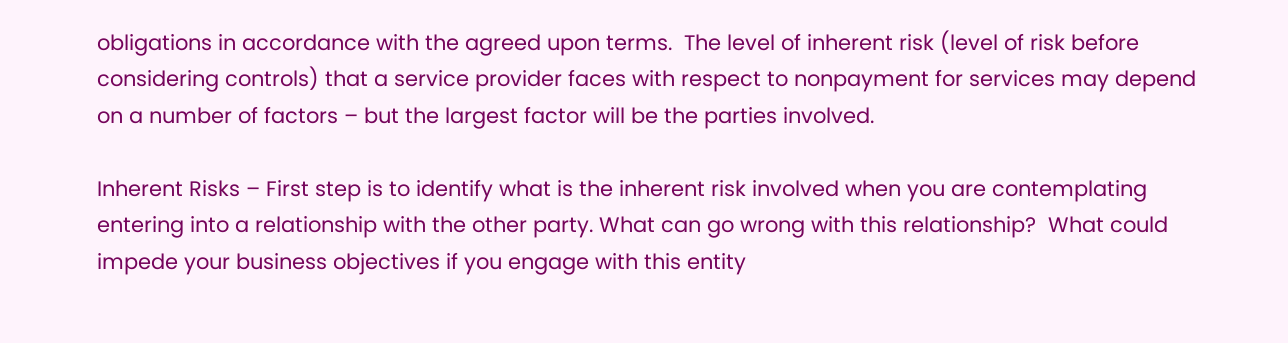obligations in accordance with the agreed upon terms.  The level of inherent risk (level of risk before considering controls) that a service provider faces with respect to nonpayment for services may depend on a number of factors – but the largest factor will be the parties involved.

Inherent Risks – First step is to identify what is the inherent risk involved when you are contemplating entering into a relationship with the other party. What can go wrong with this relationship?  What could impede your business objectives if you engage with this entity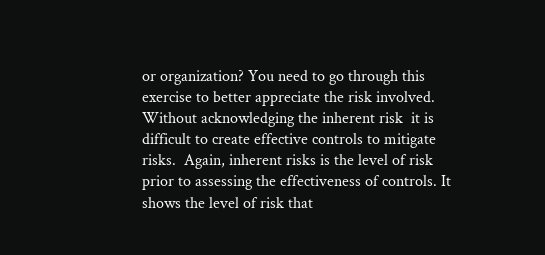or organization? You need to go through this exercise to better appreciate the risk involved.  Without acknowledging the inherent risk  it is difficult to create effective controls to mitigate risks.  Again, inherent risks is the level of risk prior to assessing the effectiveness of controls. It shows the level of risk that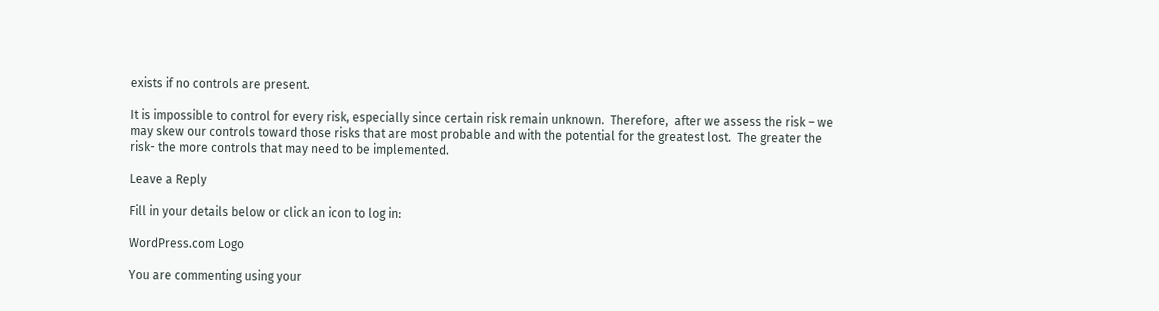exists if no controls are present.

It is impossible to control for every risk, especially since certain risk remain unknown.  Therefore,  after we assess the risk – we may skew our controls toward those risks that are most probable and with the potential for the greatest lost.  The greater the risk- the more controls that may need to be implemented.

Leave a Reply

Fill in your details below or click an icon to log in:

WordPress.com Logo

You are commenting using your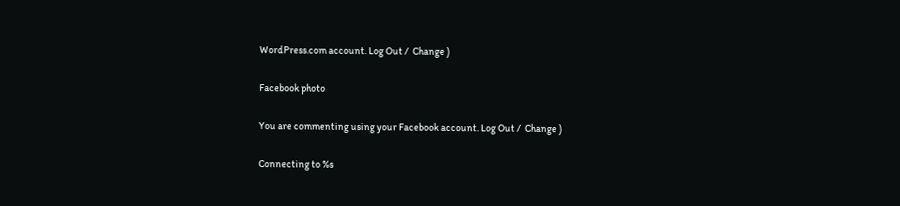WordPress.com account. Log Out /  Change )

Facebook photo

You are commenting using your Facebook account. Log Out /  Change )

Connecting to %s